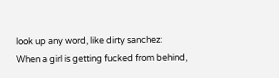look up any word, like dirty sanchez:
When a girl is getting fucked from behind,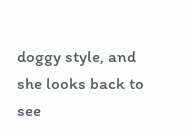doggy style, and she looks back to see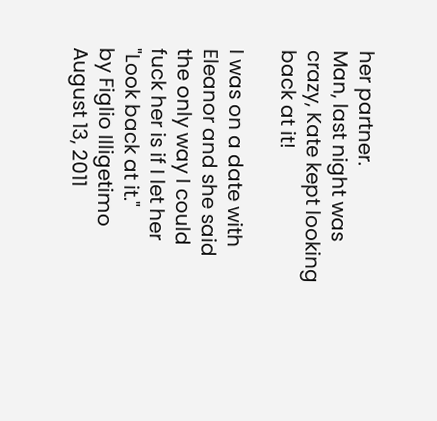her partner.
Man, last night was crazy, Kate kept looking back at it!

I was on a date with Eleanor and she said the only way I could fuck her is if I let her "Look back at it."
by Figlio Illigetimo August 13, 2011